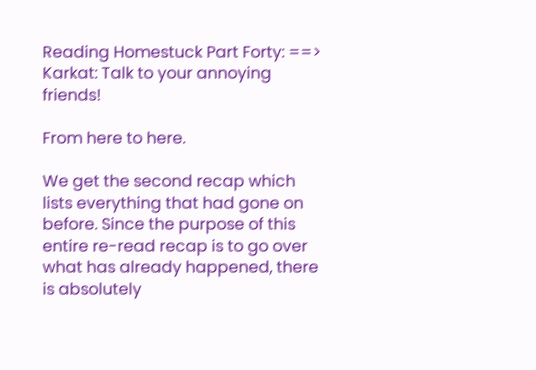Reading Homestuck Part Forty: ==> Karkat: Talk to your annoying friends!

From here to here.

We get the second recap which lists everything that had gone on before. Since the purpose of this entire re-read recap is to go over what has already happened, there is absolutely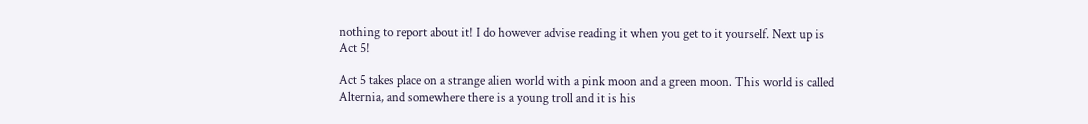nothing to report about it! I do however advise reading it when you get to it yourself. Next up is Act 5!

Act 5 takes place on a strange alien world with a pink moon and a green moon. This world is called Alternia, and somewhere there is a young troll and it is his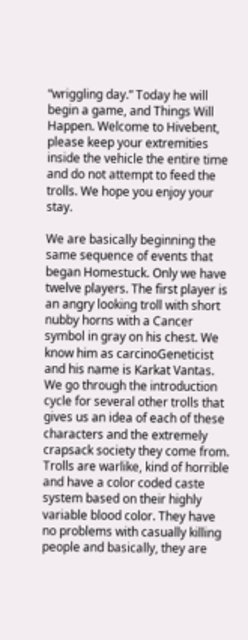“wriggling day.” Today he will begin a game, and Things Will Happen. Welcome to Hivebent, please keep your extremities inside the vehicle the entire time and do not attempt to feed the trolls. We hope you enjoy your stay.

We are basically beginning the same sequence of events that began Homestuck. Only we have twelve players. The first player is an angry looking troll with short nubby horns with a Cancer symbol in gray on his chest. We know him as carcinoGeneticist and his name is Karkat Vantas. We go through the introduction cycle for several other trolls that gives us an idea of each of these characters and the extremely crapsack society they come from. Trolls are warlike, kind of horrible and have a color coded caste system based on their highly variable blood color. They have no problems with casually killing people and basically, they are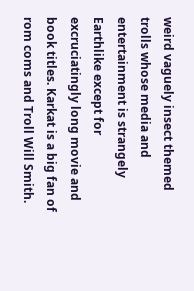weird vaguely insect themed trolls whose media and entertainment is strangely Earthlike except for excruciatingly long movie and book titles. Karkat is a big fan of rom coms and Troll Will Smith.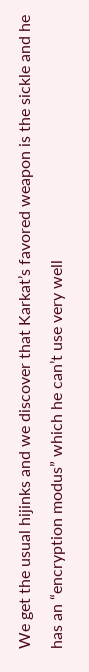We get the usual hijinks and we discover that Karkat’s favored weapon is the sickle and he has an “encryption modus” which he can’t use very well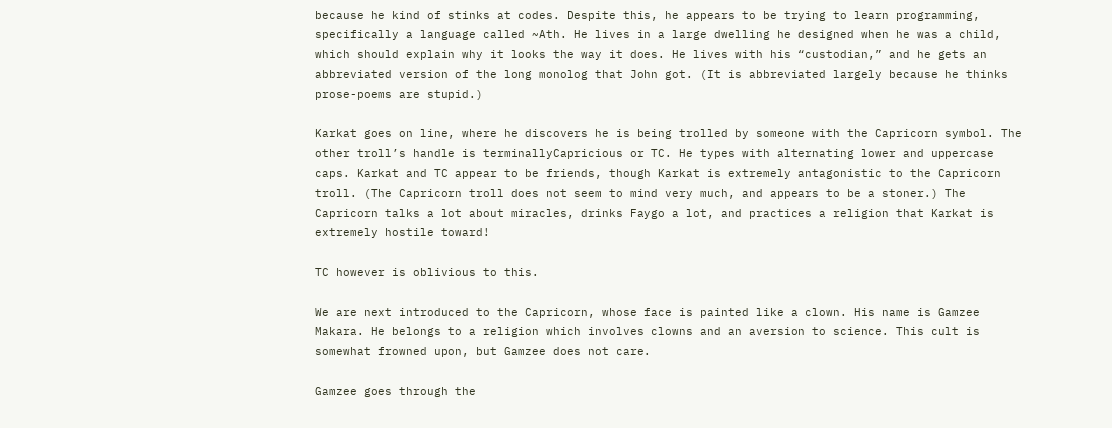because he kind of stinks at codes. Despite this, he appears to be trying to learn programming, specifically a language called ~Ath. He lives in a large dwelling he designed when he was a child, which should explain why it looks the way it does. He lives with his “custodian,” and he gets an abbreviated version of the long monolog that John got. (It is abbreviated largely because he thinks prose-poems are stupid.)

Karkat goes on line, where he discovers he is being trolled by someone with the Capricorn symbol. The other troll’s handle is terminallyCapricious or TC. He types with alternating lower and uppercase caps. Karkat and TC appear to be friends, though Karkat is extremely antagonistic to the Capricorn troll. (The Capricorn troll does not seem to mind very much, and appears to be a stoner.) The Capricorn talks a lot about miracles, drinks Faygo a lot, and practices a religion that Karkat is extremely hostile toward!

TC however is oblivious to this.

We are next introduced to the Capricorn, whose face is painted like a clown. His name is Gamzee Makara. He belongs to a religion which involves clowns and an aversion to science. This cult is somewhat frowned upon, but Gamzee does not care.

Gamzee goes through the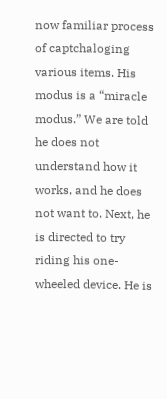now familiar process of captchaloging various items. His modus is a “miracle modus.” We are told he does not understand how it works, and he does not want to. Next, he is directed to try riding his one-wheeled device. He is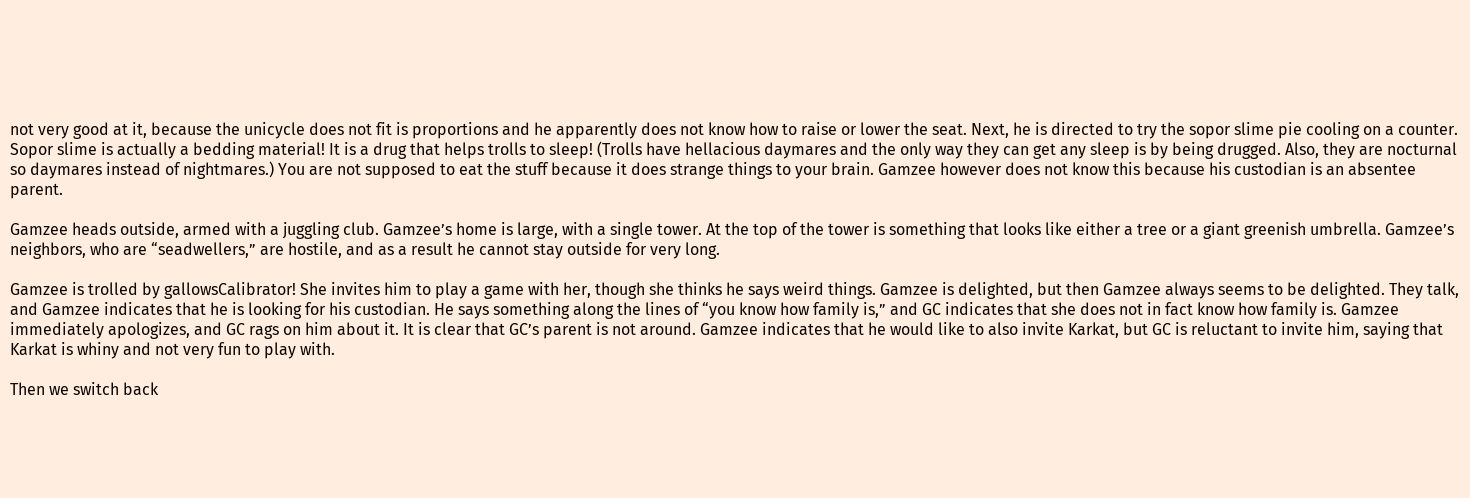not very good at it, because the unicycle does not fit is proportions and he apparently does not know how to raise or lower the seat. Next, he is directed to try the sopor slime pie cooling on a counter. Sopor slime is actually a bedding material! It is a drug that helps trolls to sleep! (Trolls have hellacious daymares and the only way they can get any sleep is by being drugged. Also, they are nocturnal so daymares instead of nightmares.) You are not supposed to eat the stuff because it does strange things to your brain. Gamzee however does not know this because his custodian is an absentee parent.

Gamzee heads outside, armed with a juggling club. Gamzee’s home is large, with a single tower. At the top of the tower is something that looks like either a tree or a giant greenish umbrella. Gamzee’s neighbors, who are “seadwellers,” are hostile, and as a result he cannot stay outside for very long.

Gamzee is trolled by gallowsCalibrator! She invites him to play a game with her, though she thinks he says weird things. Gamzee is delighted, but then Gamzee always seems to be delighted. They talk, and Gamzee indicates that he is looking for his custodian. He says something along the lines of “you know how family is,” and GC indicates that she does not in fact know how family is. Gamzee immediately apologizes, and GC rags on him about it. It is clear that GC’s parent is not around. Gamzee indicates that he would like to also invite Karkat, but GC is reluctant to invite him, saying that Karkat is whiny and not very fun to play with.

Then we switch back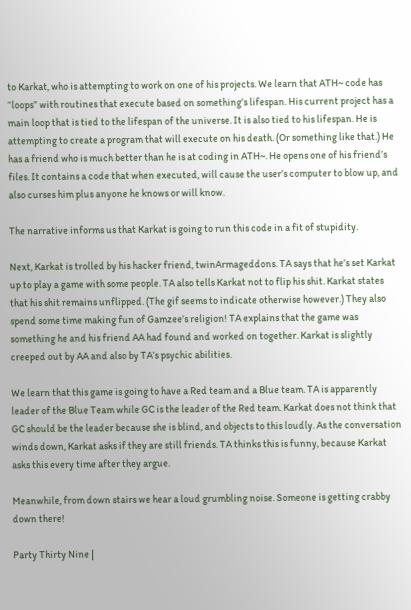to Karkat, who is attempting to work on one of his projects. We learn that ATH~ code has “loops” with routines that execute based on something’s lifespan. His current project has a main loop that is tied to the lifespan of the universe. It is also tied to his lifespan. He is attempting to create a program that will execute on his death. (Or something like that.) He has a friend who is much better than he is at coding in ATH~. He opens one of his friend’s files. It contains a code that when executed, will cause the user’s computer to blow up, and also curses him plus anyone he knows or will know.

The narrative informs us that Karkat is going to run this code in a fit of stupidity.

Next, Karkat is trolled by his hacker friend, twinArmageddons. TA says that he’s set Karkat up to play a game with some people. TA also tells Karkat not to flip his shit. Karkat states that his shit remains unflipped. (The gif seems to indicate otherwise however.) They also spend some time making fun of Gamzee’s religion! TA explains that the game was something he and his friend AA had found and worked on together. Karkat is slightly creeped out by AA and also by TA’s psychic abilities.

We learn that this game is going to have a Red team and a Blue team. TA is apparently leader of the Blue Team while GC is the leader of the Red team. Karkat does not think that GC should be the leader because she is blind, and objects to this loudly. As the conversation winds down, Karkat asks if they are still friends. TA thinks this is funny, because Karkat asks this every time after they argue.

Meanwhile, from down stairs we hear a loud grumbling noise. Someone is getting crabby down there!

Party Thirty Nine |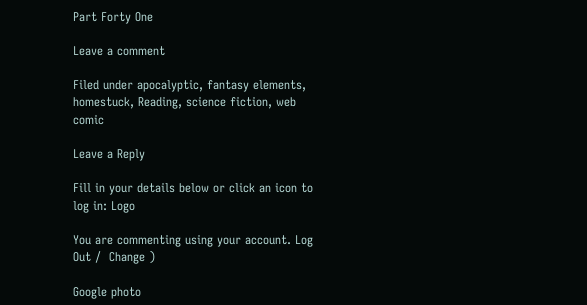Part Forty One

Leave a comment

Filed under apocalyptic, fantasy elements, homestuck, Reading, science fiction, web comic

Leave a Reply

Fill in your details below or click an icon to log in: Logo

You are commenting using your account. Log Out /  Change )

Google photo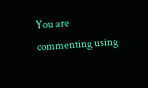You are commenting using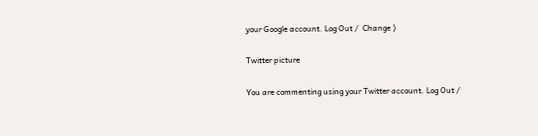your Google account. Log Out /  Change )

Twitter picture

You are commenting using your Twitter account. Log Out /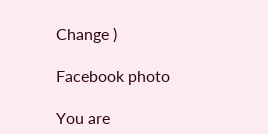Change )

Facebook photo

You are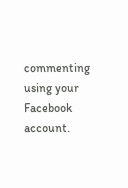commenting using your Facebook account.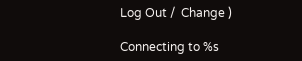Log Out /  Change )

Connecting to %s